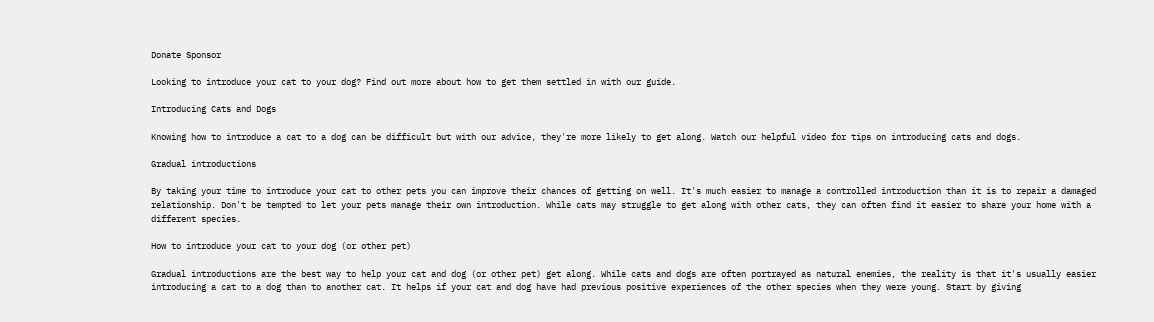Donate Sponsor

Looking to introduce your cat to your dog? Find out more about how to get them settled in with our guide.

Introducing Cats and Dogs

Knowing how to introduce a cat to a dog can be difficult but with our advice, they're more likely to get along. Watch our helpful video for tips on introducing cats and dogs.

Gradual introductions

By taking your time to introduce your cat to other pets you can improve their chances of getting on well. It's much easier to manage a controlled introduction than it is to repair a damaged relationship. Don't be tempted to let your pets manage their own introduction. While cats may struggle to get along with other cats, they can often find it easier to share your home with a different species.

How to introduce your cat to your dog (or other pet)

Gradual introductions are the best way to help your cat and dog (or other pet) get along. While cats and dogs are often portrayed as natural enemies, the reality is that it's usually easier introducing a cat to a dog than to another cat. It helps if your cat and dog have had previous positive experiences of the other species when they were young. Start by giving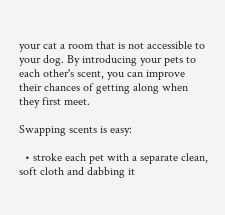your cat a room that is not accessible to your dog. By introducing your pets to each other's scent, you can improve their chances of getting along when they first meet.

Swapping scents is easy:

  • stroke each pet with a separate clean, soft cloth and dabbing it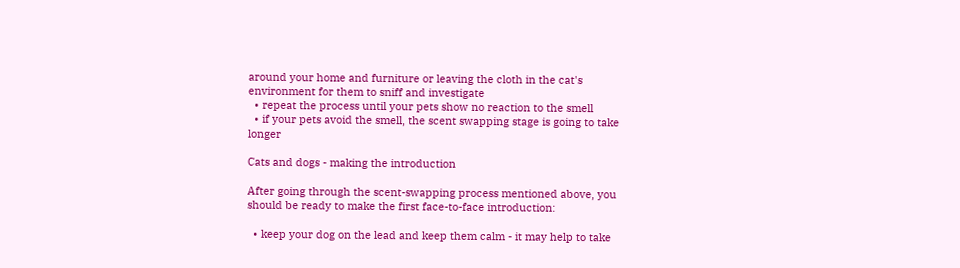around your home and furniture or leaving the cloth in the cat's environment for them to sniff and investigate
  • repeat the process until your pets show no reaction to the smell
  • if your pets avoid the smell, the scent swapping stage is going to take longer

Cats and dogs - making the introduction

After going through the scent-swapping process mentioned above, you should be ready to make the first face-to-face introduction:

  • keep your dog on the lead and keep them calm - it may help to take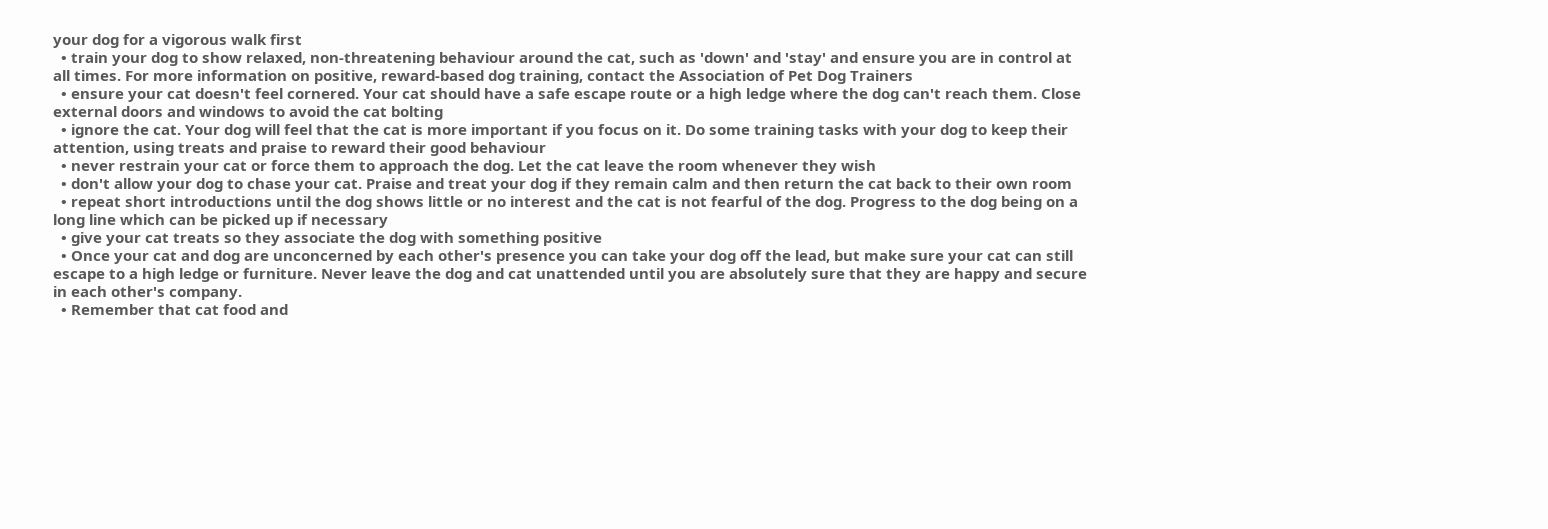your dog for a vigorous walk first
  • train your dog to show relaxed, non-threatening behaviour around the cat, such as 'down' and 'stay' and ensure you are in control at all times. For more information on positive, reward-based dog training, contact the Association of Pet Dog Trainers
  • ensure your cat doesn't feel cornered. Your cat should have a safe escape route or a high ledge where the dog can't reach them. Close external doors and windows to avoid the cat bolting
  • ignore the cat. Your dog will feel that the cat is more important if you focus on it. Do some training tasks with your dog to keep their attention, using treats and praise to reward their good behaviour
  • never restrain your cat or force them to approach the dog. Let the cat leave the room whenever they wish
  • don't allow your dog to chase your cat. Praise and treat your dog if they remain calm and then return the cat back to their own room
  • repeat short introductions until the dog shows little or no interest and the cat is not fearful of the dog. Progress to the dog being on a long line which can be picked up if necessary
  • give your cat treats so they associate the dog with something positive
  • Once your cat and dog are unconcerned by each other's presence you can take your dog off the lead, but make sure your cat can still escape to a high ledge or furniture. Never leave the dog and cat unattended until you are absolutely sure that they are happy and secure in each other's company.
  • Remember that cat food and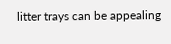litter trays can be appealing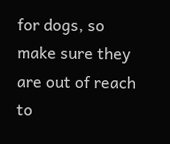for dogs, so make sure they are out of reach to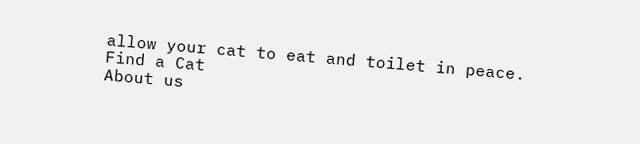allow your cat to eat and toilet in peace.
Find a Cat
About us